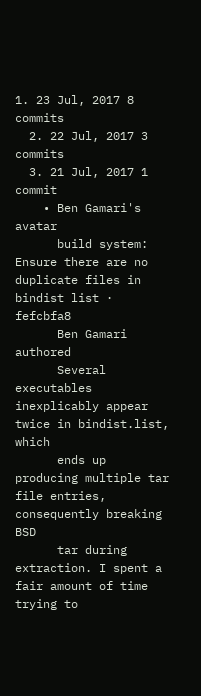1. 23 Jul, 2017 8 commits
  2. 22 Jul, 2017 3 commits
  3. 21 Jul, 2017 1 commit
    • Ben Gamari's avatar
      build system: Ensure there are no duplicate files in bindist list · fefcbfa8
      Ben Gamari authored
      Several executables inexplicably appear twice in bindist.list, which
      ends up producing multiple tar file entries, consequently breaking BSD
      tar during extraction. I spent a fair amount of time trying to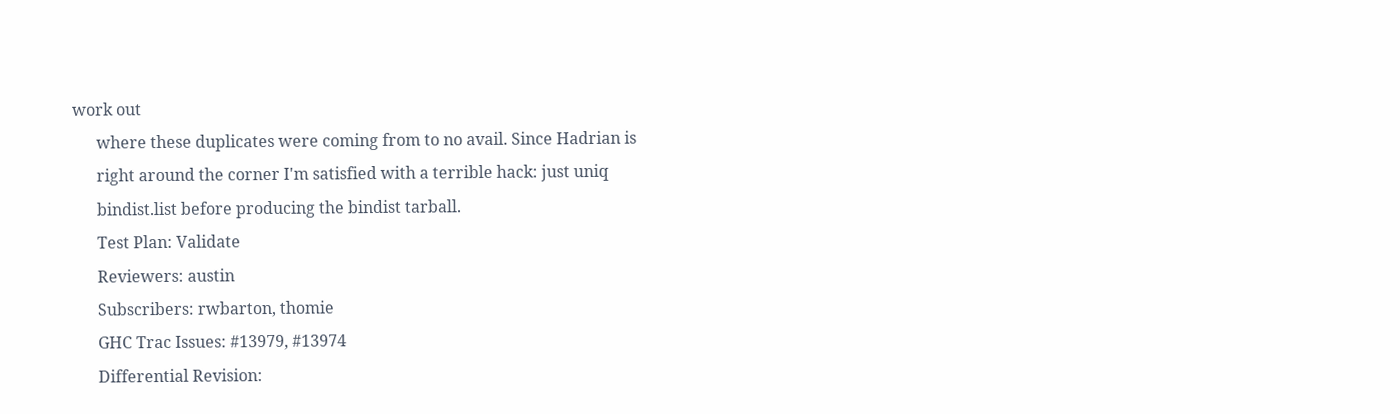work out
      where these duplicates were coming from to no avail. Since Hadrian is
      right around the corner I'm satisfied with a terrible hack: just uniq
      bindist.list before producing the bindist tarball.
      Test Plan: Validate
      Reviewers: austin
      Subscribers: rwbarton, thomie
      GHC Trac Issues: #13979, #13974
      Differential Revision: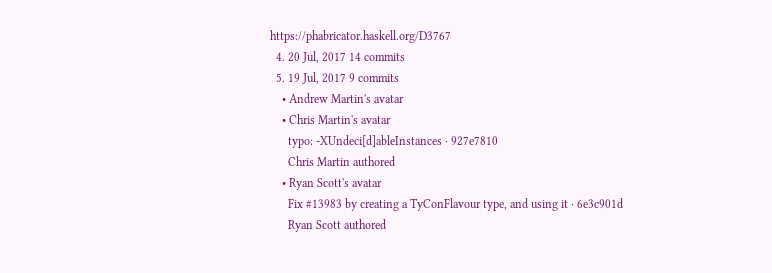https://phabricator.haskell.org/D3767
  4. 20 Jul, 2017 14 commits
  5. 19 Jul, 2017 9 commits
    • Andrew Martin's avatar
    • Chris Martin's avatar
      typo: -XUndeci[d]ableInstances · 927e7810
      Chris Martin authored
    • Ryan Scott's avatar
      Fix #13983 by creating a TyConFlavour type, and using it · 6e3c901d
      Ryan Scott authored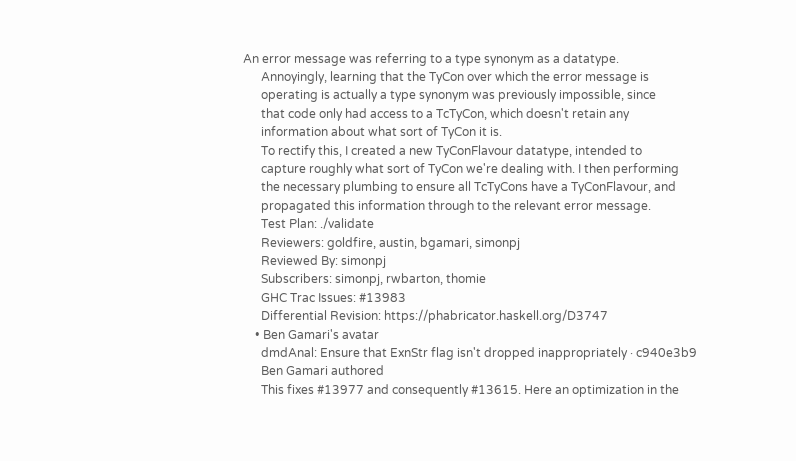An error message was referring to a type synonym as a datatype.
      Annoyingly, learning that the TyCon over which the error message is
      operating is actually a type synonym was previously impossible, since
      that code only had access to a TcTyCon, which doesn't retain any
      information about what sort of TyCon it is.
      To rectify this, I created a new TyConFlavour datatype, intended to
      capture roughly what sort of TyCon we're dealing with. I then performing
      the necessary plumbing to ensure all TcTyCons have a TyConFlavour, and
      propagated this information through to the relevant error message.
      Test Plan: ./validate
      Reviewers: goldfire, austin, bgamari, simonpj
      Reviewed By: simonpj
      Subscribers: simonpj, rwbarton, thomie
      GHC Trac Issues: #13983
      Differential Revision: https://phabricator.haskell.org/D3747
    • Ben Gamari's avatar
      dmdAnal: Ensure that ExnStr flag isn't dropped inappropriately · c940e3b9
      Ben Gamari authored
      This fixes #13977 and consequently #13615. Here an optimization in the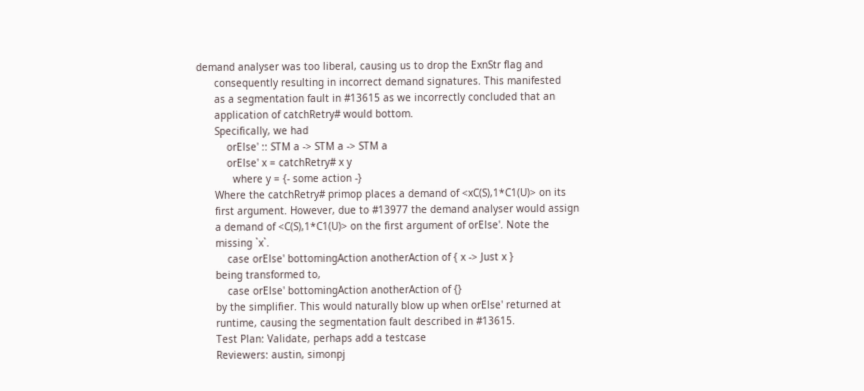demand analyser was too liberal, causing us to drop the ExnStr flag and
      consequently resulting in incorrect demand signatures. This manifested
      as a segmentation fault in #13615 as we incorrectly concluded that an
      application of catchRetry# would bottom.
      Specifically, we had
          orElse' :: STM a -> STM a -> STM a
          orElse' x = catchRetry# x y
            where y = {- some action -}
      Where the catchRetry# primop places a demand of <xC(S),1*C1(U)> on its
      first argument. However, due to #13977 the demand analyser would assign
      a demand of <C(S),1*C1(U)> on the first argument of orElse'. Note the
      missing `x`.
          case orElse' bottomingAction anotherAction of { x -> Just x }
      being transformed to,
          case orElse' bottomingAction anotherAction of {}
      by the simplifier. This would naturally blow up when orElse' returned at
      runtime, causing the segmentation fault described in #13615.
      Test Plan: Validate, perhaps add a testcase
      Reviewers: austin, simonpj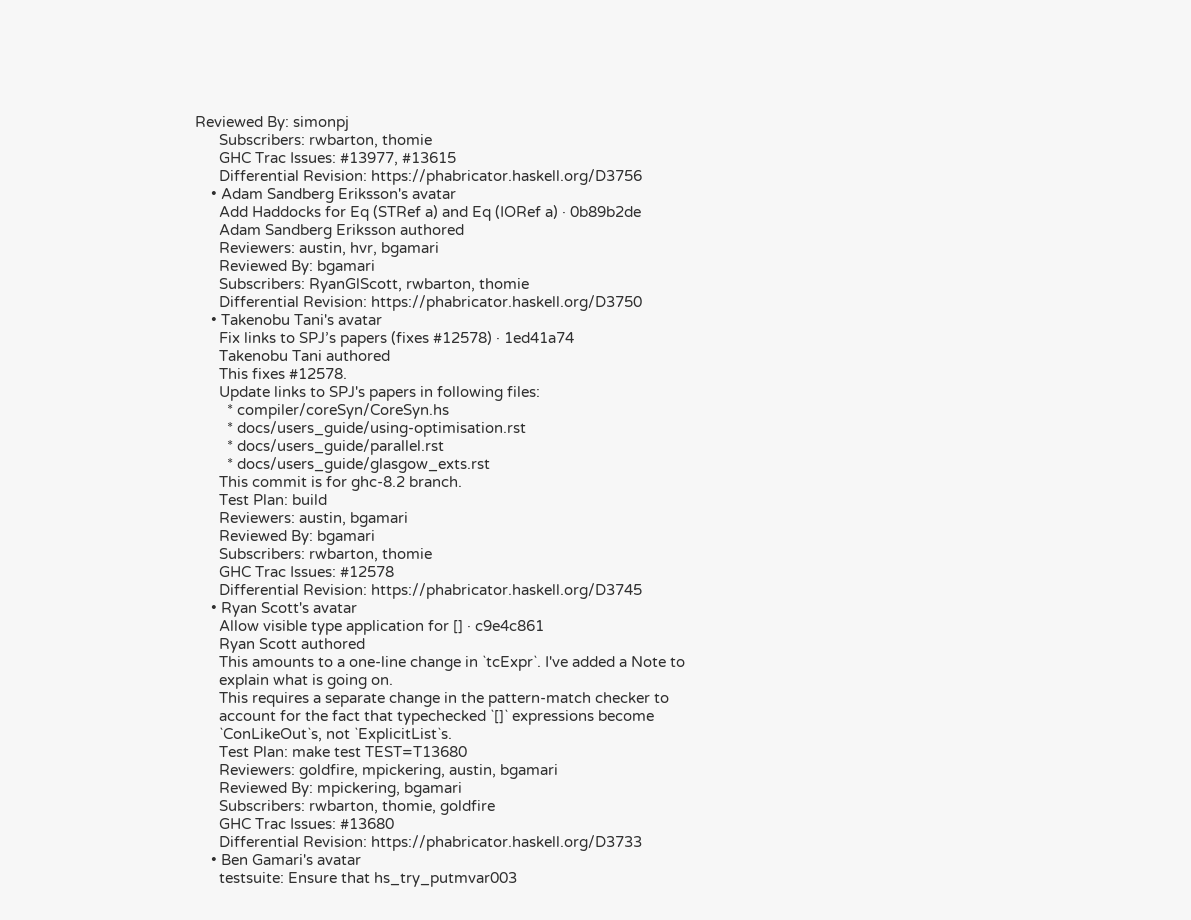Reviewed By: simonpj
      Subscribers: rwbarton, thomie
      GHC Trac Issues: #13977, #13615
      Differential Revision: https://phabricator.haskell.org/D3756
    • Adam Sandberg Eriksson's avatar
      Add Haddocks for Eq (STRef a) and Eq (IORef a) · 0b89b2de
      Adam Sandberg Eriksson authored
      Reviewers: austin, hvr, bgamari
      Reviewed By: bgamari
      Subscribers: RyanGlScott, rwbarton, thomie
      Differential Revision: https://phabricator.haskell.org/D3750
    • Takenobu Tani's avatar
      Fix links to SPJ’s papers (fixes #12578) · 1ed41a74
      Takenobu Tani authored
      This fixes #12578.
      Update links to SPJ's papers in following files:
        * compiler/coreSyn/CoreSyn.hs
        * docs/users_guide/using-optimisation.rst
        * docs/users_guide/parallel.rst
        * docs/users_guide/glasgow_exts.rst
      This commit is for ghc-8.2 branch.
      Test Plan: build
      Reviewers: austin, bgamari
      Reviewed By: bgamari
      Subscribers: rwbarton, thomie
      GHC Trac Issues: #12578
      Differential Revision: https://phabricator.haskell.org/D3745
    • Ryan Scott's avatar
      Allow visible type application for [] · c9e4c861
      Ryan Scott authored
      This amounts to a one-line change in `tcExpr`. I've added a Note to
      explain what is going on.
      This requires a separate change in the pattern-match checker to
      account for the fact that typechecked `[]` expressions become
      `ConLikeOut`s, not `ExplicitList`s.
      Test Plan: make test TEST=T13680
      Reviewers: goldfire, mpickering, austin, bgamari
      Reviewed By: mpickering, bgamari
      Subscribers: rwbarton, thomie, goldfire
      GHC Trac Issues: #13680
      Differential Revision: https://phabricator.haskell.org/D3733
    • Ben Gamari's avatar
      testsuite: Ensure that hs_try_putmvar003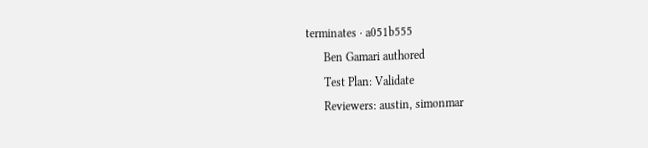terminates · a051b555
      Ben Gamari authored
      Test Plan: Validate
      Reviewers: austin, simonmar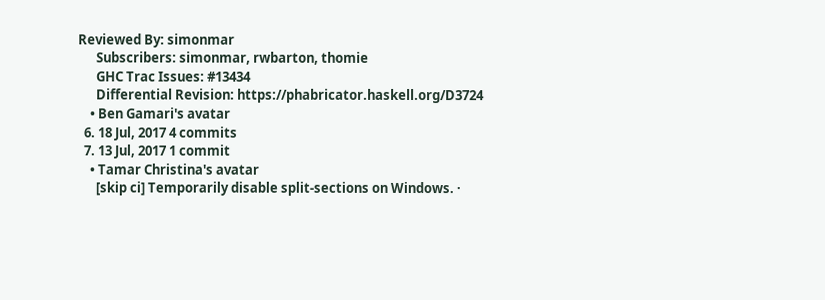Reviewed By: simonmar
      Subscribers: simonmar, rwbarton, thomie
      GHC Trac Issues: #13434
      Differential Revision: https://phabricator.haskell.org/D3724
    • Ben Gamari's avatar
  6. 18 Jul, 2017 4 commits
  7. 13 Jul, 2017 1 commit
    • Tamar Christina's avatar
      [skip ci] Temporarily disable split-sections on Windows. ·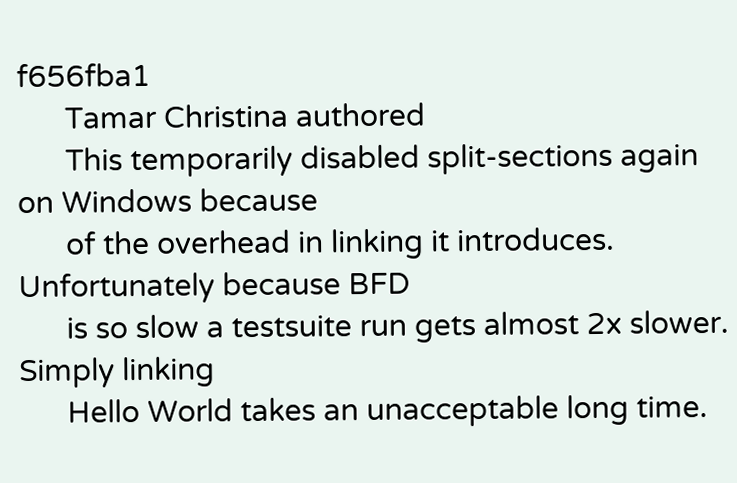f656fba1
      Tamar Christina authored
      This temporarily disabled split-sections again on Windows because
      of the overhead in linking it introduces. Unfortunately because BFD
      is so slow a testsuite run gets almost 2x slower. Simply linking
      Hello World takes an unacceptable long time.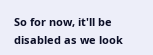So for now, it'll be disabled as we look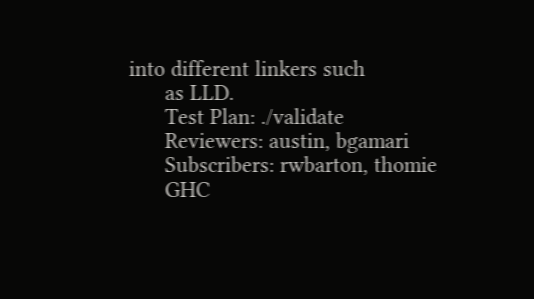into different linkers such
      as LLD.
      Test Plan: ./validate
      Reviewers: austin, bgamari
      Subscribers: rwbarton, thomie
      GHC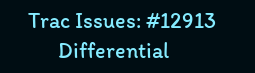Trac Issues: #12913
      Differential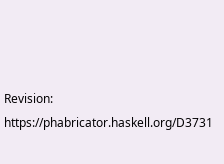Revision: https://phabricator.haskell.org/D3731